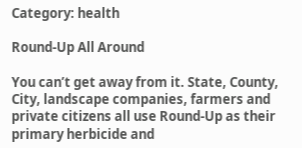Category: health

Round-Up All Around

You can’t get away from it. State, County, City, landscape companies, farmers and private citizens all use Round-Up as their primary herbicide and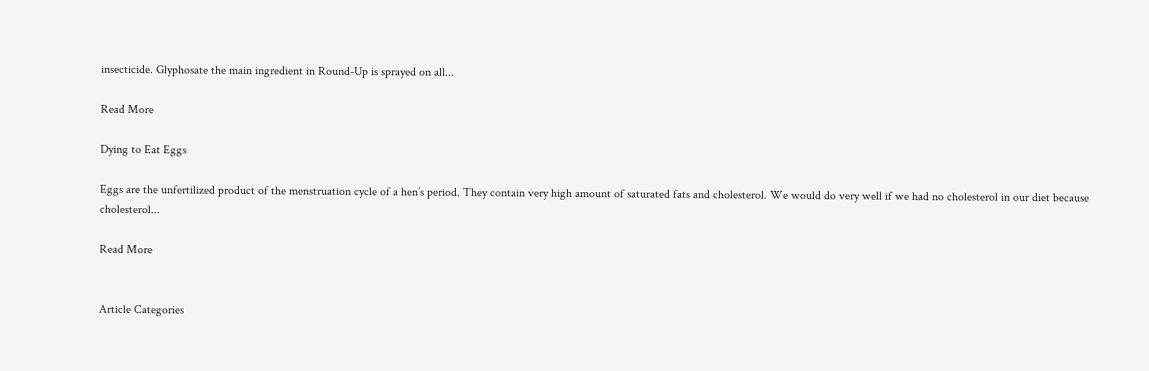insecticide. Glyphosate the main ingredient in Round-Up is sprayed on all...

Read More

Dying to Eat Eggs

Eggs are the unfertilized product of the menstruation cycle of a hen’s period. They contain very high amount of saturated fats and cholesterol. We would do very well if we had no cholesterol in our diet because cholesterol...

Read More


Article Categories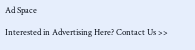Ad Space

Interested in Advertising Here? Contact Us >>